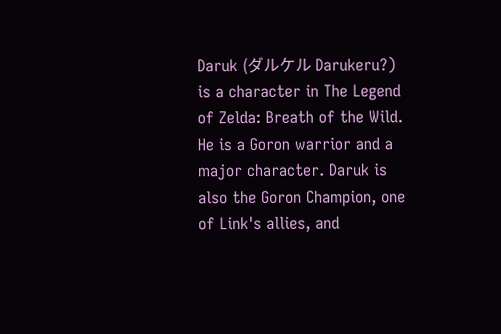Daruk (ダルケル Darukeru?) is a character in The Legend of Zelda: Breath of the Wild. He is a Goron warrior and a major character. Daruk is also the Goron Champion, one of Link's allies, and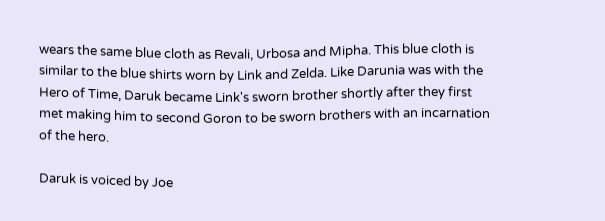wears the same blue cloth as Revali, Urbosa and Mipha. This blue cloth is similar to the blue shirts worn by Link and Zelda. Like Darunia was with the Hero of Time, Daruk became Link's sworn brother shortly after they first met making him to second Goron to be sworn brothers with an incarnation of the hero.

Daruk is voiced by Joe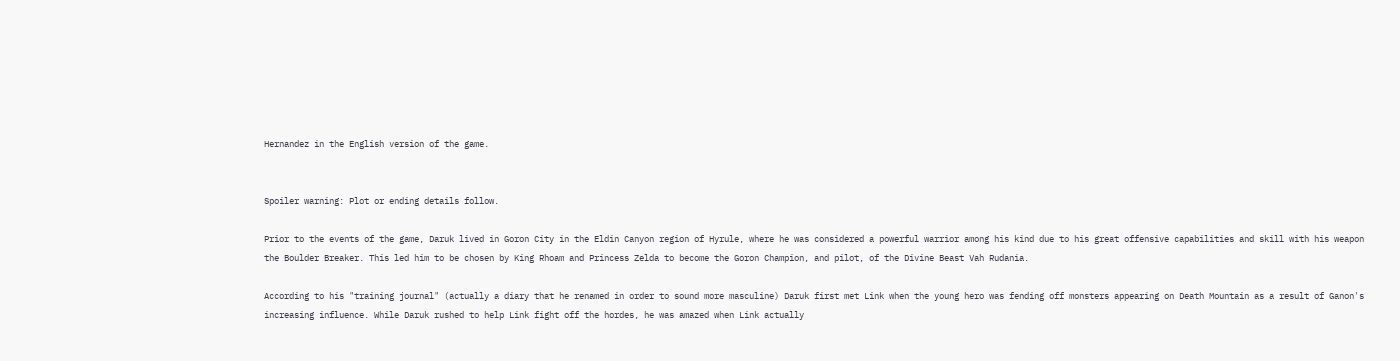Hernandez in the English version of the game.


Spoiler warning: Plot or ending details follow.

Prior to the events of the game, Daruk lived in Goron City in the Eldin Canyon region of Hyrule, where he was considered a powerful warrior among his kind due to his great offensive capabilities and skill with his weapon the Boulder Breaker. This led him to be chosen by King Rhoam and Princess Zelda to become the Goron Champion, and pilot, of the Divine Beast Vah Rudania.

According to his "training journal" (actually a diary that he renamed in order to sound more masculine) Daruk first met Link when the young hero was fending off monsters appearing on Death Mountain as a result of Ganon's increasing influence. While Daruk rushed to help Link fight off the hordes, he was amazed when Link actually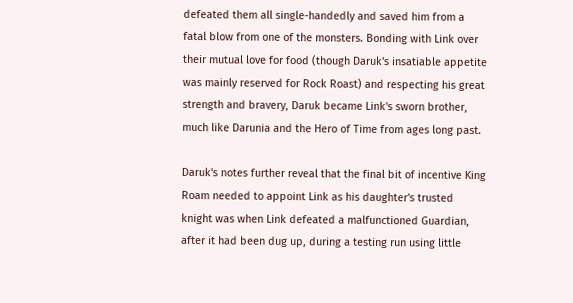defeated them all single-handedly and saved him from a fatal blow from one of the monsters. Bonding with Link over their mutual love for food (though Daruk's insatiable appetite was mainly reserved for Rock Roast) and respecting his great strength and bravery, Daruk became Link's sworn brother, much like Darunia and the Hero of Time from ages long past.

Daruk's notes further reveal that the final bit of incentive King Roam needed to appoint Link as his daughter's trusted knight was when Link defeated a malfunctioned Guardian, after it had been dug up, during a testing run using little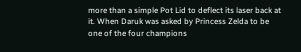more than a simple Pot Lid to deflect its laser back at it. When Daruk was asked by Princess Zelda to be one of the four champions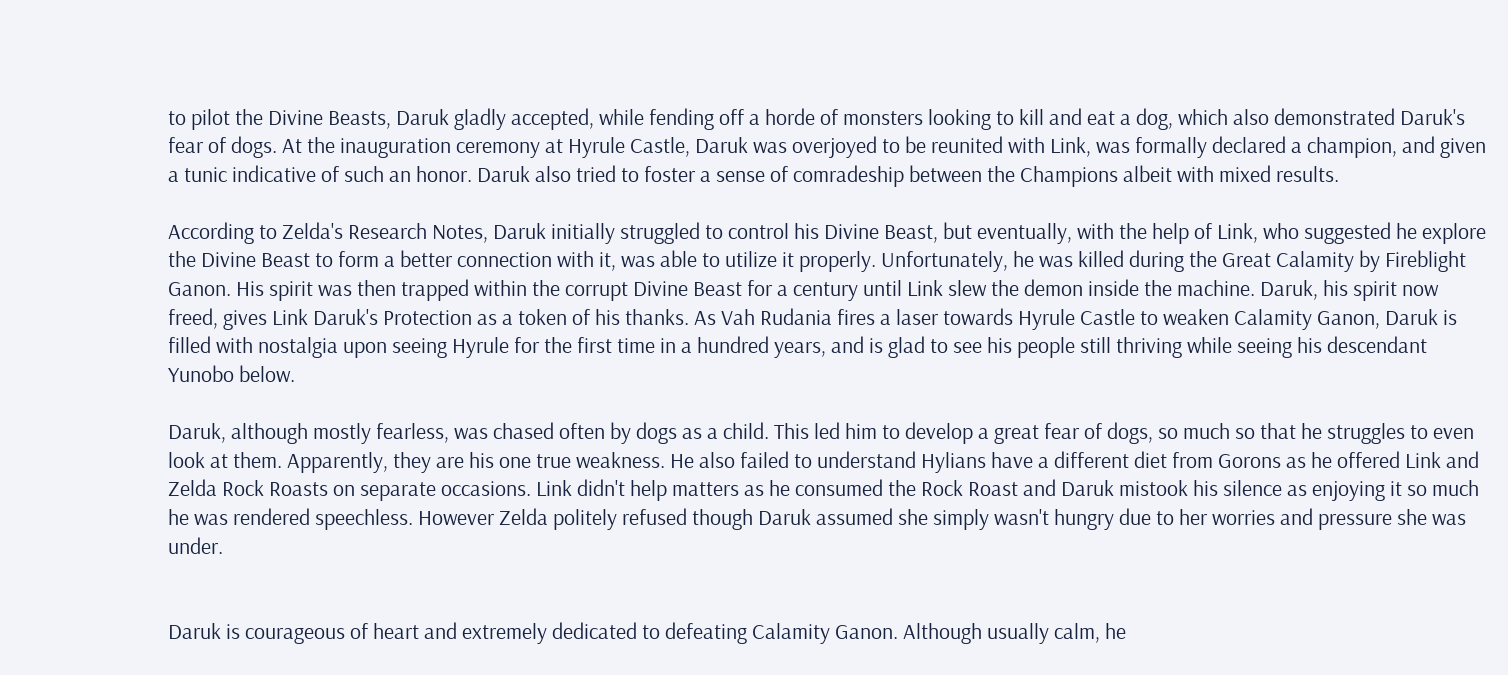to pilot the Divine Beasts, Daruk gladly accepted, while fending off a horde of monsters looking to kill and eat a dog, which also demonstrated Daruk's fear of dogs. At the inauguration ceremony at Hyrule Castle, Daruk was overjoyed to be reunited with Link, was formally declared a champion, and given a tunic indicative of such an honor. Daruk also tried to foster a sense of comradeship between the Champions albeit with mixed results.

According to Zelda's Research Notes, Daruk initially struggled to control his Divine Beast, but eventually, with the help of Link, who suggested he explore the Divine Beast to form a better connection with it, was able to utilize it properly. Unfortunately, he was killed during the Great Calamity by Fireblight Ganon. His spirit was then trapped within the corrupt Divine Beast for a century until Link slew the demon inside the machine. Daruk, his spirit now freed, gives Link Daruk's Protection as a token of his thanks. As Vah Rudania fires a laser towards Hyrule Castle to weaken Calamity Ganon, Daruk is filled with nostalgia upon seeing Hyrule for the first time in a hundred years, and is glad to see his people still thriving while seeing his descendant Yunobo below.

Daruk, although mostly fearless, was chased often by dogs as a child. This led him to develop a great fear of dogs, so much so that he struggles to even look at them. Apparently, they are his one true weakness. He also failed to understand Hylians have a different diet from Gorons as he offered Link and Zelda Rock Roasts on separate occasions. Link didn't help matters as he consumed the Rock Roast and Daruk mistook his silence as enjoying it so much he was rendered speechless. However Zelda politely refused though Daruk assumed she simply wasn't hungry due to her worries and pressure she was under.


Daruk is courageous of heart and extremely dedicated to defeating Calamity Ganon. Although usually calm, he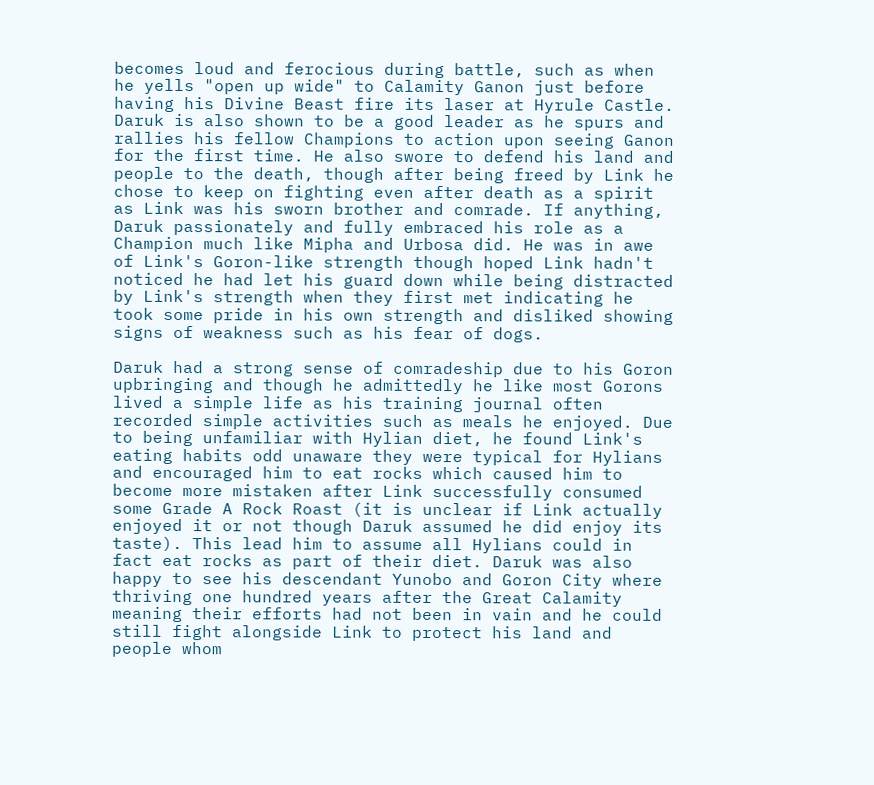becomes loud and ferocious during battle, such as when he yells "open up wide" to Calamity Ganon just before having his Divine Beast fire its laser at Hyrule Castle. Daruk is also shown to be a good leader as he spurs and rallies his fellow Champions to action upon seeing Ganon for the first time. He also swore to defend his land and people to the death, though after being freed by Link he chose to keep on fighting even after death as a spirit as Link was his sworn brother and comrade. If anything, Daruk passionately and fully embraced his role as a Champion much like Mipha and Urbosa did. He was in awe of Link's Goron-like strength though hoped Link hadn't noticed he had let his guard down while being distracted by Link's strength when they first met indicating he took some pride in his own strength and disliked showing signs of weakness such as his fear of dogs.

Daruk had a strong sense of comradeship due to his Goron upbringing and though he admittedly he like most Gorons lived a simple life as his training journal often recorded simple activities such as meals he enjoyed. Due to being unfamiliar with Hylian diet, he found Link's eating habits odd unaware they were typical for Hylians and encouraged him to eat rocks which caused him to become more mistaken after Link successfully consumed some Grade A Rock Roast (it is unclear if Link actually enjoyed it or not though Daruk assumed he did enjoy its taste). This lead him to assume all Hylians could in fact eat rocks as part of their diet. Daruk was also happy to see his descendant Yunobo and Goron City where thriving one hundred years after the Great Calamity meaning their efforts had not been in vain and he could still fight alongside Link to protect his land and people whom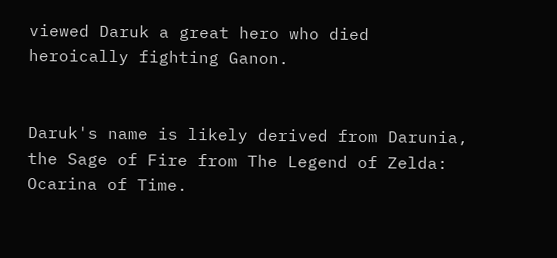viewed Daruk a great hero who died heroically fighting Ganon.


Daruk's name is likely derived from Darunia, the Sage of Fire from The Legend of Zelda: Ocarina of Time.